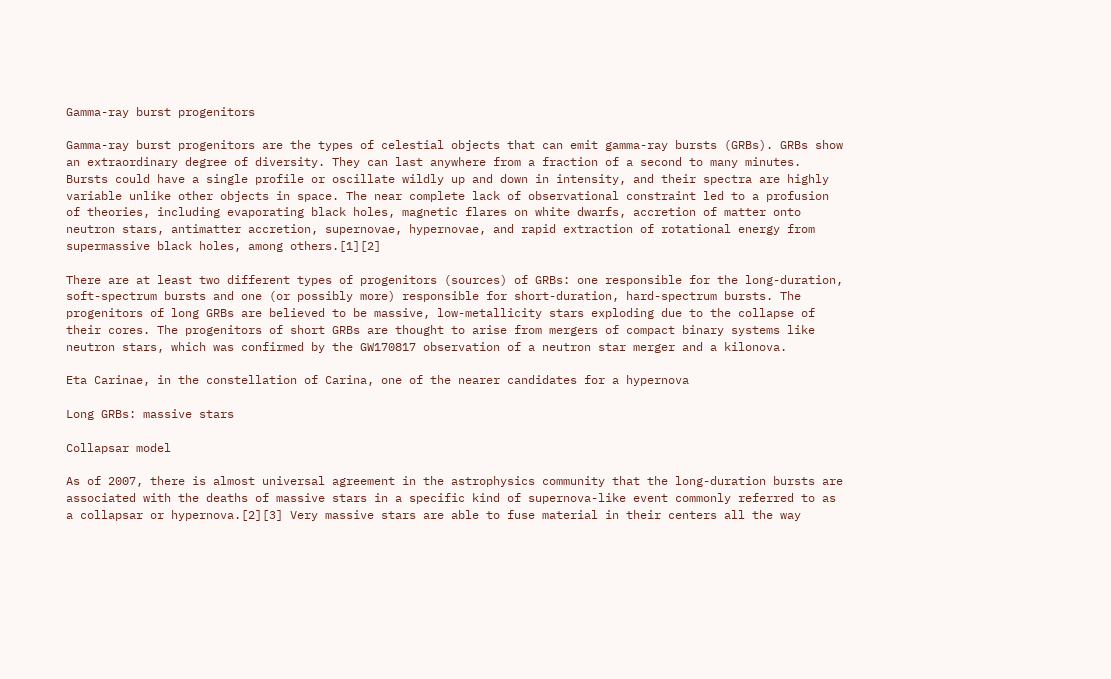Gamma-ray burst progenitors

Gamma-ray burst progenitors are the types of celestial objects that can emit gamma-ray bursts (GRBs). GRBs show an extraordinary degree of diversity. They can last anywhere from a fraction of a second to many minutes. Bursts could have a single profile or oscillate wildly up and down in intensity, and their spectra are highly variable unlike other objects in space. The near complete lack of observational constraint led to a profusion of theories, including evaporating black holes, magnetic flares on white dwarfs, accretion of matter onto neutron stars, antimatter accretion, supernovae, hypernovae, and rapid extraction of rotational energy from supermassive black holes, among others.[1][2]

There are at least two different types of progenitors (sources) of GRBs: one responsible for the long-duration, soft-spectrum bursts and one (or possibly more) responsible for short-duration, hard-spectrum bursts. The progenitors of long GRBs are believed to be massive, low-metallicity stars exploding due to the collapse of their cores. The progenitors of short GRBs are thought to arise from mergers of compact binary systems like neutron stars, which was confirmed by the GW170817 observation of a neutron star merger and a kilonova.

Eta Carinae, in the constellation of Carina, one of the nearer candidates for a hypernova

Long GRBs: massive stars

Collapsar model

As of 2007, there is almost universal agreement in the astrophysics community that the long-duration bursts are associated with the deaths of massive stars in a specific kind of supernova-like event commonly referred to as a collapsar or hypernova.[2][3] Very massive stars are able to fuse material in their centers all the way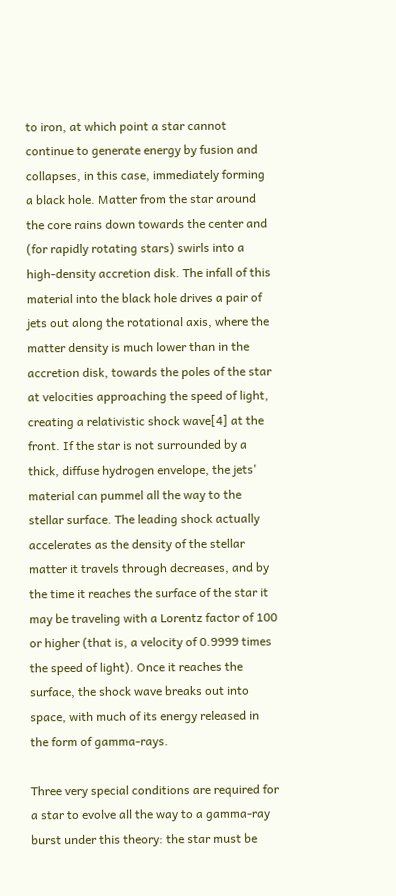to iron, at which point a star cannot continue to generate energy by fusion and collapses, in this case, immediately forming a black hole. Matter from the star around the core rains down towards the center and (for rapidly rotating stars) swirls into a high-density accretion disk. The infall of this material into the black hole drives a pair of jets out along the rotational axis, where the matter density is much lower than in the accretion disk, towards the poles of the star at velocities approaching the speed of light, creating a relativistic shock wave[4] at the front. If the star is not surrounded by a thick, diffuse hydrogen envelope, the jets' material can pummel all the way to the stellar surface. The leading shock actually accelerates as the density of the stellar matter it travels through decreases, and by the time it reaches the surface of the star it may be traveling with a Lorentz factor of 100 or higher (that is, a velocity of 0.9999 times the speed of light). Once it reaches the surface, the shock wave breaks out into space, with much of its energy released in the form of gamma-rays.

Three very special conditions are required for a star to evolve all the way to a gamma-ray burst under this theory: the star must be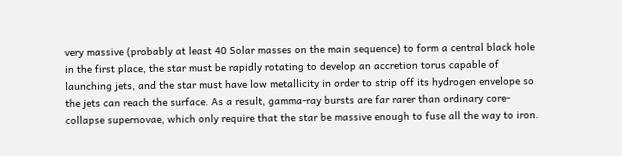very massive (probably at least 40 Solar masses on the main sequence) to form a central black hole in the first place, the star must be rapidly rotating to develop an accretion torus capable of launching jets, and the star must have low metallicity in order to strip off its hydrogen envelope so the jets can reach the surface. As a result, gamma-ray bursts are far rarer than ordinary core-collapse supernovae, which only require that the star be massive enough to fuse all the way to iron.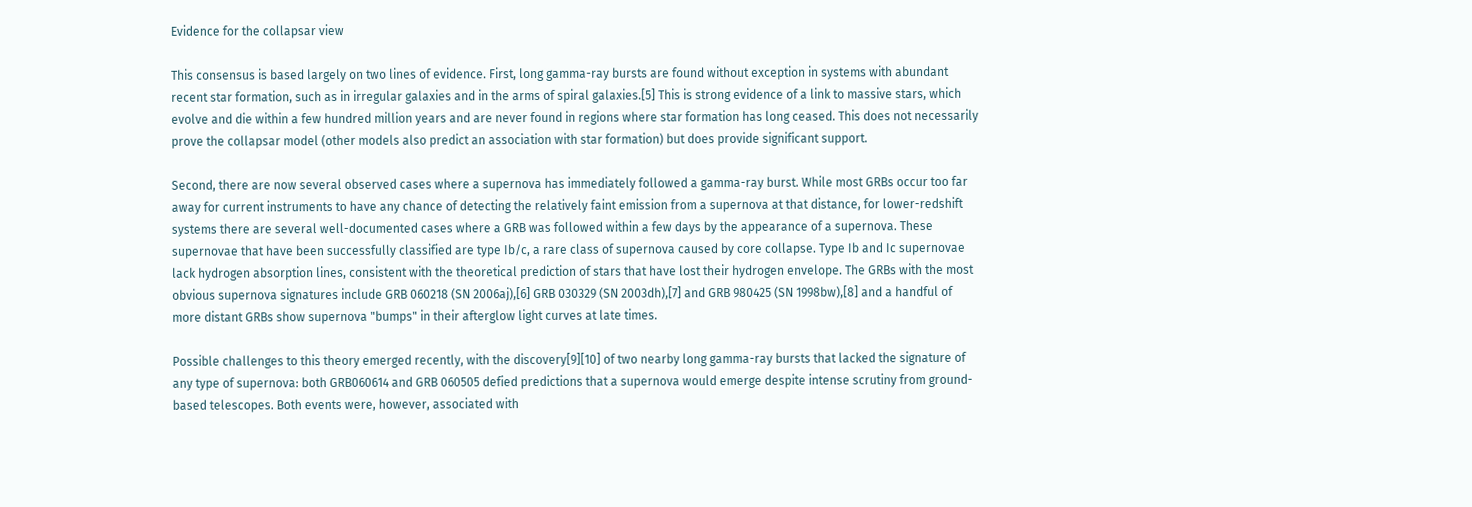Evidence for the collapsar view

This consensus is based largely on two lines of evidence. First, long gamma-ray bursts are found without exception in systems with abundant recent star formation, such as in irregular galaxies and in the arms of spiral galaxies.[5] This is strong evidence of a link to massive stars, which evolve and die within a few hundred million years and are never found in regions where star formation has long ceased. This does not necessarily prove the collapsar model (other models also predict an association with star formation) but does provide significant support.

Second, there are now several observed cases where a supernova has immediately followed a gamma-ray burst. While most GRBs occur too far away for current instruments to have any chance of detecting the relatively faint emission from a supernova at that distance, for lower-redshift systems there are several well-documented cases where a GRB was followed within a few days by the appearance of a supernova. These supernovae that have been successfully classified are type Ib/c, a rare class of supernova caused by core collapse. Type Ib and Ic supernovae lack hydrogen absorption lines, consistent with the theoretical prediction of stars that have lost their hydrogen envelope. The GRBs with the most obvious supernova signatures include GRB 060218 (SN 2006aj),[6] GRB 030329 (SN 2003dh),[7] and GRB 980425 (SN 1998bw),[8] and a handful of more distant GRBs show supernova "bumps" in their afterglow light curves at late times.

Possible challenges to this theory emerged recently, with the discovery[9][10] of two nearby long gamma-ray bursts that lacked the signature of any type of supernova: both GRB060614 and GRB 060505 defied predictions that a supernova would emerge despite intense scrutiny from ground-based telescopes. Both events were, however, associated with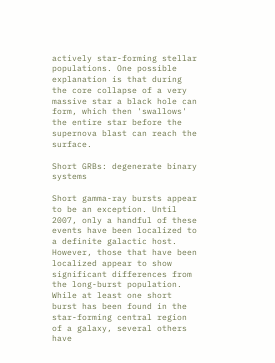actively star-forming stellar populations. One possible explanation is that during the core collapse of a very massive star a black hole can form, which then 'swallows' the entire star before the supernova blast can reach the surface.

Short GRBs: degenerate binary systems

Short gamma-ray bursts appear to be an exception. Until 2007, only a handful of these events have been localized to a definite galactic host. However, those that have been localized appear to show significant differences from the long-burst population. While at least one short burst has been found in the star-forming central region of a galaxy, several others have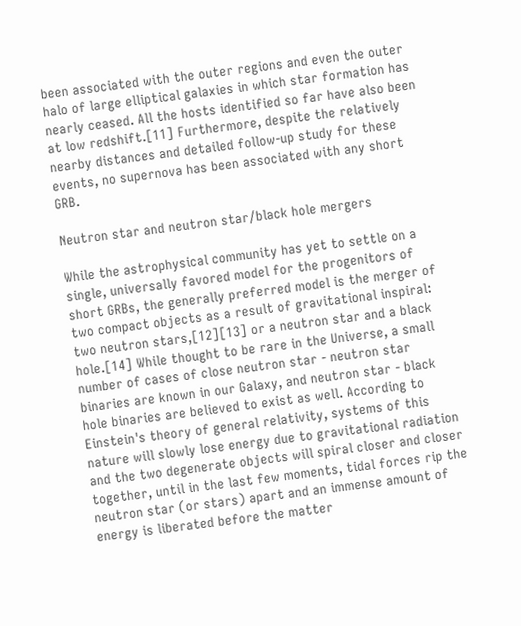been associated with the outer regions and even the outer halo of large elliptical galaxies in which star formation has nearly ceased. All the hosts identified so far have also been at low redshift.[11] Furthermore, despite the relatively nearby distances and detailed follow-up study for these events, no supernova has been associated with any short GRB.

Neutron star and neutron star/black hole mergers

While the astrophysical community has yet to settle on a single, universally favored model for the progenitors of short GRBs, the generally preferred model is the merger of two compact objects as a result of gravitational inspiral: two neutron stars,[12][13] or a neutron star and a black hole.[14] While thought to be rare in the Universe, a small number of cases of close neutron star - neutron star binaries are known in our Galaxy, and neutron star - black hole binaries are believed to exist as well. According to Einstein's theory of general relativity, systems of this nature will slowly lose energy due to gravitational radiation and the two degenerate objects will spiral closer and closer together, until in the last few moments, tidal forces rip the neutron star (or stars) apart and an immense amount of energy is liberated before the matter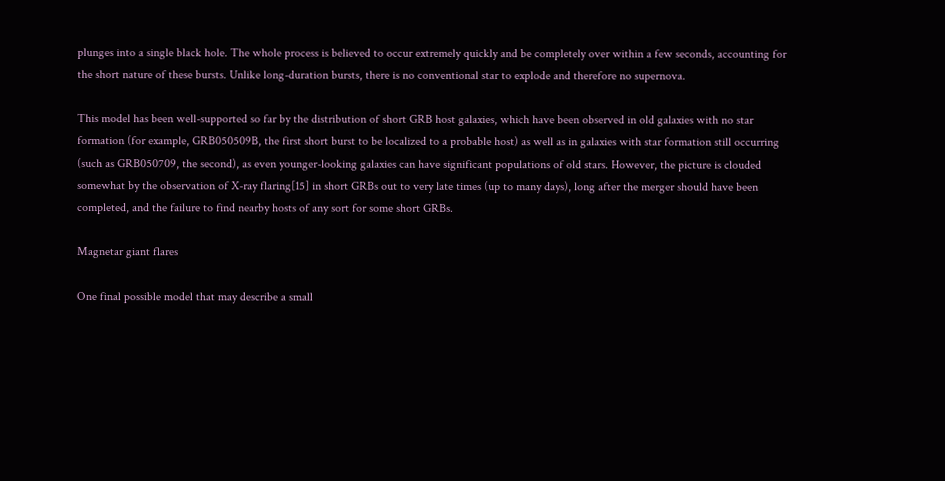plunges into a single black hole. The whole process is believed to occur extremely quickly and be completely over within a few seconds, accounting for the short nature of these bursts. Unlike long-duration bursts, there is no conventional star to explode and therefore no supernova.

This model has been well-supported so far by the distribution of short GRB host galaxies, which have been observed in old galaxies with no star formation (for example, GRB050509B, the first short burst to be localized to a probable host) as well as in galaxies with star formation still occurring (such as GRB050709, the second), as even younger-looking galaxies can have significant populations of old stars. However, the picture is clouded somewhat by the observation of X-ray flaring[15] in short GRBs out to very late times (up to many days), long after the merger should have been completed, and the failure to find nearby hosts of any sort for some short GRBs.

Magnetar giant flares

One final possible model that may describe a small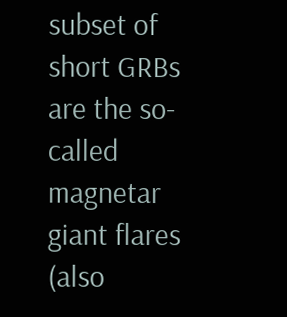subset of short GRBs are the so-called magnetar giant flares (also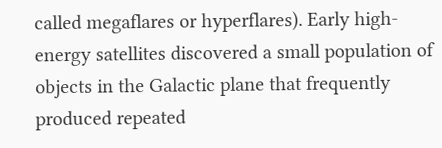called megaflares or hyperflares). Early high-energy satellites discovered a small population of objects in the Galactic plane that frequently produced repeated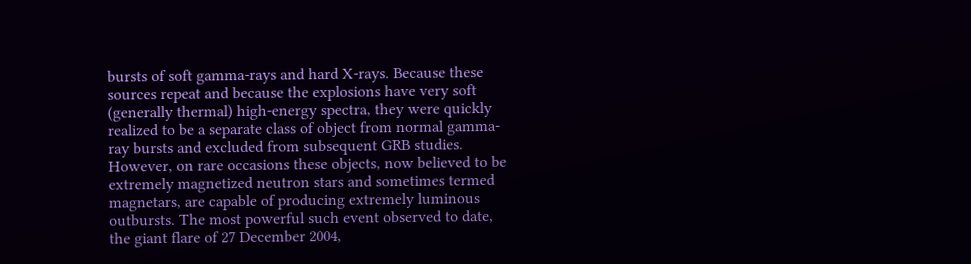bursts of soft gamma-rays and hard X-rays. Because these sources repeat and because the explosions have very soft (generally thermal) high-energy spectra, they were quickly realized to be a separate class of object from normal gamma-ray bursts and excluded from subsequent GRB studies. However, on rare occasions these objects, now believed to be extremely magnetized neutron stars and sometimes termed magnetars, are capable of producing extremely luminous outbursts. The most powerful such event observed to date, the giant flare of 27 December 2004,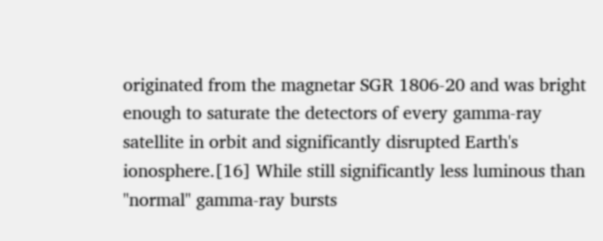originated from the magnetar SGR 1806-20 and was bright enough to saturate the detectors of every gamma-ray satellite in orbit and significantly disrupted Earth's ionosphere.[16] While still significantly less luminous than "normal" gamma-ray bursts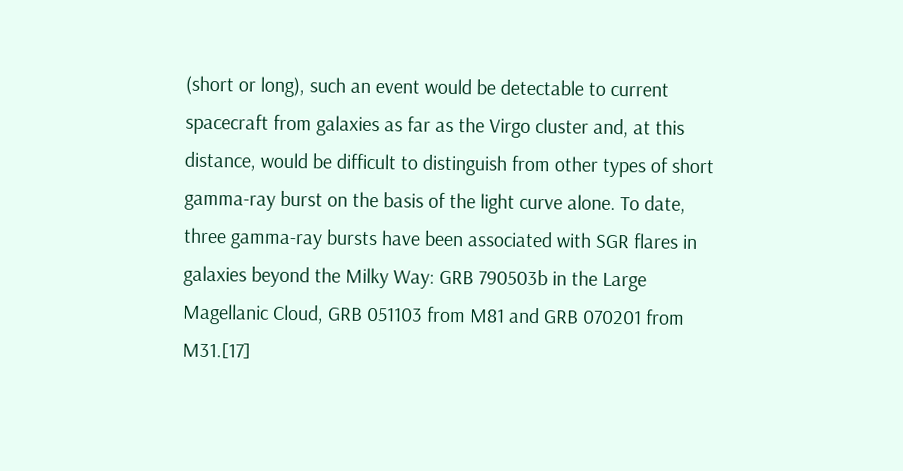(short or long), such an event would be detectable to current spacecraft from galaxies as far as the Virgo cluster and, at this distance, would be difficult to distinguish from other types of short gamma-ray burst on the basis of the light curve alone. To date, three gamma-ray bursts have been associated with SGR flares in galaxies beyond the Milky Way: GRB 790503b in the Large Magellanic Cloud, GRB 051103 from M81 and GRB 070201 from M31.[17]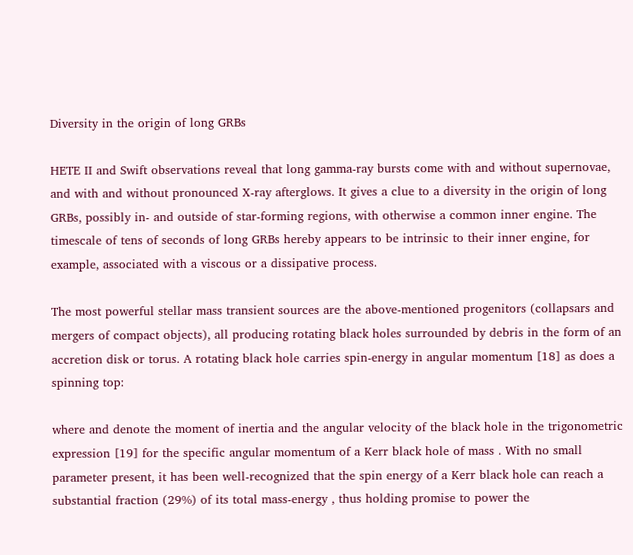Diversity in the origin of long GRBs

HETE II and Swift observations reveal that long gamma-ray bursts come with and without supernovae, and with and without pronounced X-ray afterglows. It gives a clue to a diversity in the origin of long GRBs, possibly in- and outside of star-forming regions, with otherwise a common inner engine. The timescale of tens of seconds of long GRBs hereby appears to be intrinsic to their inner engine, for example, associated with a viscous or a dissipative process.

The most powerful stellar mass transient sources are the above-mentioned progenitors (collapsars and mergers of compact objects), all producing rotating black holes surrounded by debris in the form of an accretion disk or torus. A rotating black hole carries spin-energy in angular momentum [18] as does a spinning top:

where and denote the moment of inertia and the angular velocity of the black hole in the trigonometric expression [19] for the specific angular momentum of a Kerr black hole of mass . With no small parameter present, it has been well-recognized that the spin energy of a Kerr black hole can reach a substantial fraction (29%) of its total mass-energy , thus holding promise to power the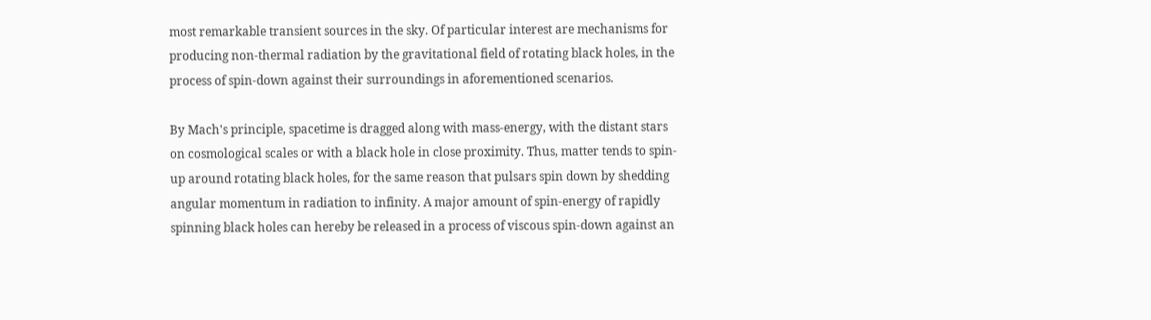most remarkable transient sources in the sky. Of particular interest are mechanisms for producing non-thermal radiation by the gravitational field of rotating black holes, in the process of spin-down against their surroundings in aforementioned scenarios.

By Mach's principle, spacetime is dragged along with mass-energy, with the distant stars on cosmological scales or with a black hole in close proximity. Thus, matter tends to spin-up around rotating black holes, for the same reason that pulsars spin down by shedding angular momentum in radiation to infinity. A major amount of spin-energy of rapidly spinning black holes can hereby be released in a process of viscous spin-down against an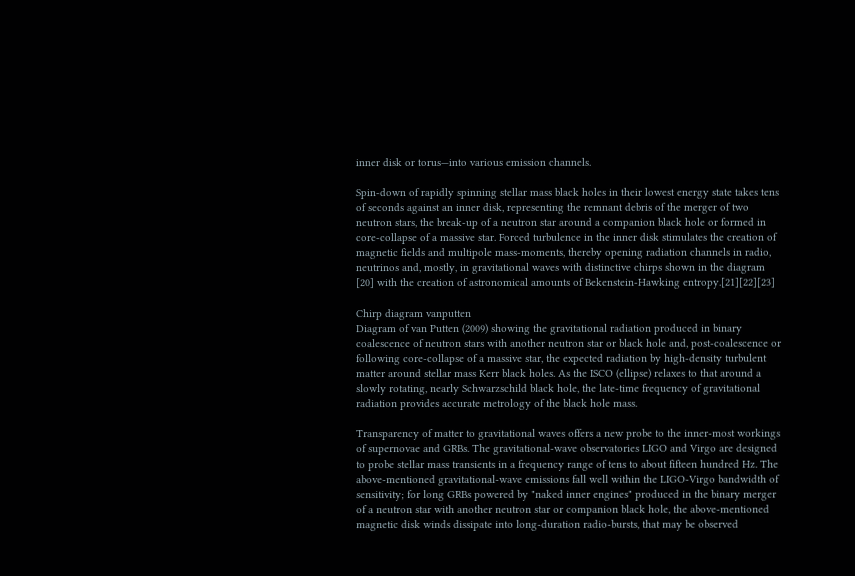inner disk or torus—into various emission channels.

Spin-down of rapidly spinning stellar mass black holes in their lowest energy state takes tens of seconds against an inner disk, representing the remnant debris of the merger of two neutron stars, the break-up of a neutron star around a companion black hole or formed in core-collapse of a massive star. Forced turbulence in the inner disk stimulates the creation of magnetic fields and multipole mass-moments, thereby opening radiation channels in radio, neutrinos and, mostly, in gravitational waves with distinctive chirps shown in the diagram [20] with the creation of astronomical amounts of Bekenstein-Hawking entropy.[21][22][23]

Chirp diagram vanputten
Diagram of van Putten (2009) showing the gravitational radiation produced in binary coalescence of neutron stars with another neutron star or black hole and, post-coalescence or following core-collapse of a massive star, the expected radiation by high-density turbulent matter around stellar mass Kerr black holes. As the ISCO (ellipse) relaxes to that around a slowly rotating, nearly Schwarzschild black hole, the late-time frequency of gravitational radiation provides accurate metrology of the black hole mass.

Transparency of matter to gravitational waves offers a new probe to the inner-most workings of supernovae and GRBs. The gravitational-wave observatories LIGO and Virgo are designed to probe stellar mass transients in a frequency range of tens to about fifteen hundred Hz. The above-mentioned gravitational-wave emissions fall well within the LIGO-Virgo bandwidth of sensitivity; for long GRBs powered by "naked inner engines" produced in the binary merger of a neutron star with another neutron star or companion black hole, the above-mentioned magnetic disk winds dissipate into long-duration radio-bursts, that may be observed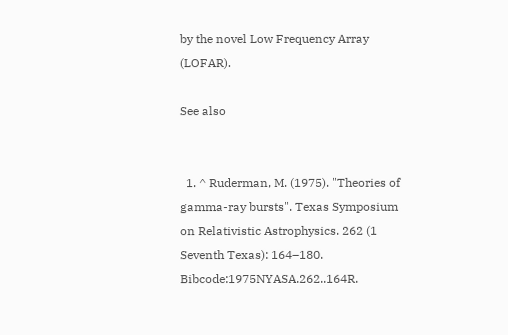by the novel Low Frequency Array (LOFAR).

See also


  1. ^ Ruderman, M. (1975). "Theories of gamma-ray bursts". Texas Symposium on Relativistic Astrophysics. 262 (1 Seventh Texas): 164–180. Bibcode:1975NYASA.262..164R.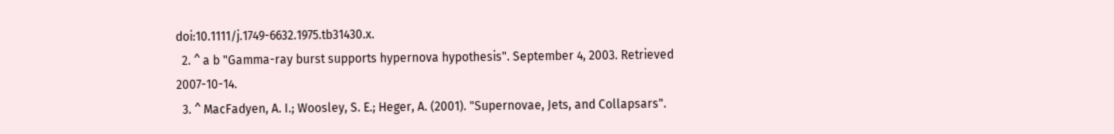doi:10.1111/j.1749-6632.1975.tb31430.x.
  2. ^ a b "Gamma-ray burst supports hypernova hypothesis". September 4, 2003. Retrieved 2007-10-14.
  3. ^ MacFadyen, A. I.; Woosley, S. E.; Heger, A. (2001). "Supernovae, Jets, and Collapsars".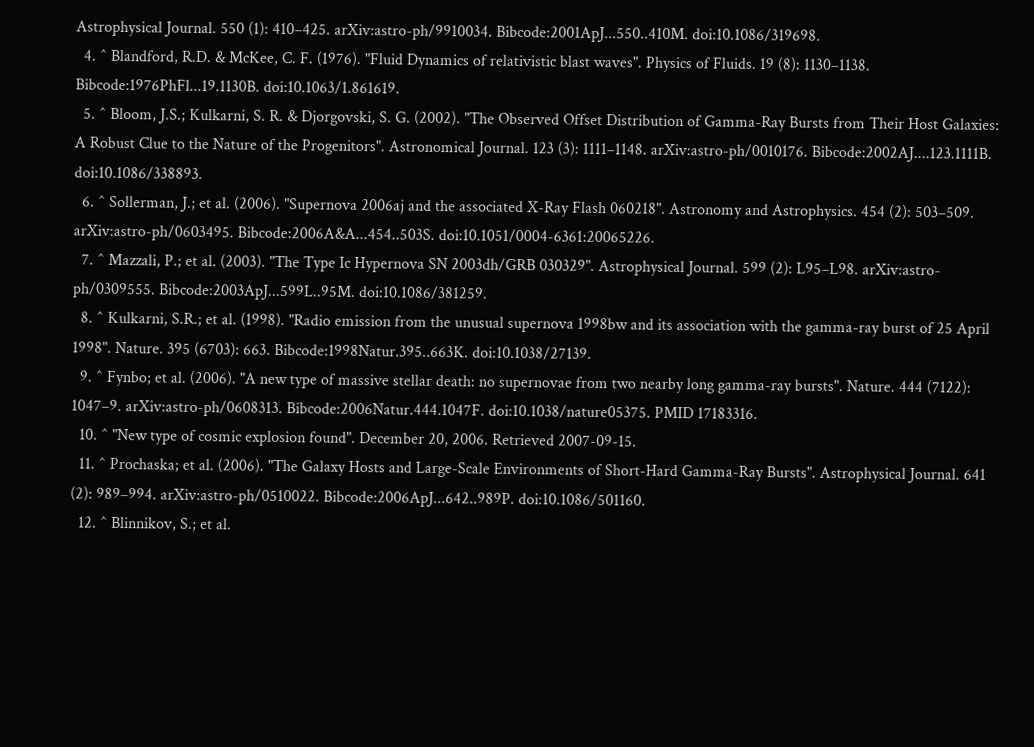Astrophysical Journal. 550 (1): 410–425. arXiv:astro-ph/9910034. Bibcode:2001ApJ...550..410M. doi:10.1086/319698.
  4. ^ Blandford, R.D. & McKee, C. F. (1976). "Fluid Dynamics of relativistic blast waves". Physics of Fluids. 19 (8): 1130–1138. Bibcode:1976PhFl...19.1130B. doi:10.1063/1.861619.
  5. ^ Bloom, J.S.; Kulkarni, S. R. & Djorgovski, S. G. (2002). "The Observed Offset Distribution of Gamma-Ray Bursts from Their Host Galaxies: A Robust Clue to the Nature of the Progenitors". Astronomical Journal. 123 (3): 1111–1148. arXiv:astro-ph/0010176. Bibcode:2002AJ....123.1111B. doi:10.1086/338893.
  6. ^ Sollerman, J.; et al. (2006). "Supernova 2006aj and the associated X-Ray Flash 060218". Astronomy and Astrophysics. 454 (2): 503–509. arXiv:astro-ph/0603495. Bibcode:2006A&A...454..503S. doi:10.1051/0004-6361:20065226.
  7. ^ Mazzali, P.; et al. (2003). "The Type Ic Hypernova SN 2003dh/GRB 030329". Astrophysical Journal. 599 (2): L95–L98. arXiv:astro-ph/0309555. Bibcode:2003ApJ...599L..95M. doi:10.1086/381259.
  8. ^ Kulkarni, S.R.; et al. (1998). "Radio emission from the unusual supernova 1998bw and its association with the gamma-ray burst of 25 April 1998". Nature. 395 (6703): 663. Bibcode:1998Natur.395..663K. doi:10.1038/27139.
  9. ^ Fynbo; et al. (2006). "A new type of massive stellar death: no supernovae from two nearby long gamma-ray bursts". Nature. 444 (7122): 1047–9. arXiv:astro-ph/0608313. Bibcode:2006Natur.444.1047F. doi:10.1038/nature05375. PMID 17183316.
  10. ^ "New type of cosmic explosion found". December 20, 2006. Retrieved 2007-09-15.
  11. ^ Prochaska; et al. (2006). "The Galaxy Hosts and Large-Scale Environments of Short-Hard Gamma-Ray Bursts". Astrophysical Journal. 641 (2): 989–994. arXiv:astro-ph/0510022. Bibcode:2006ApJ...642..989P. doi:10.1086/501160.
  12. ^ Blinnikov, S.; et al.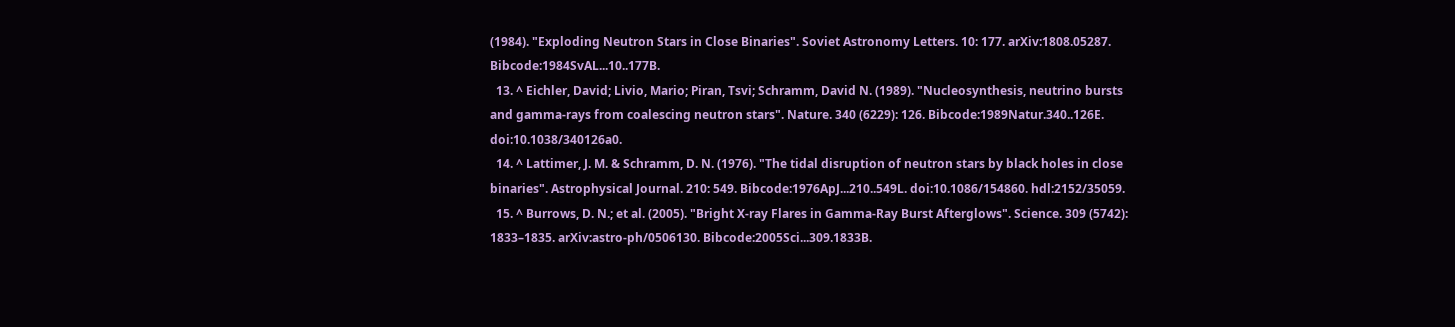(1984). "Exploding Neutron Stars in Close Binaries". Soviet Astronomy Letters. 10: 177. arXiv:1808.05287. Bibcode:1984SvAL...10..177B.
  13. ^ Eichler, David; Livio, Mario; Piran, Tsvi; Schramm, David N. (1989). "Nucleosynthesis, neutrino bursts and gamma-rays from coalescing neutron stars". Nature. 340 (6229): 126. Bibcode:1989Natur.340..126E. doi:10.1038/340126a0.
  14. ^ Lattimer, J. M. & Schramm, D. N. (1976). "The tidal disruption of neutron stars by black holes in close binaries". Astrophysical Journal. 210: 549. Bibcode:1976ApJ...210..549L. doi:10.1086/154860. hdl:2152/35059.
  15. ^ Burrows, D. N.; et al. (2005). "Bright X-ray Flares in Gamma-Ray Burst Afterglows". Science. 309 (5742): 1833–1835. arXiv:astro-ph/0506130. Bibcode:2005Sci...309.1833B.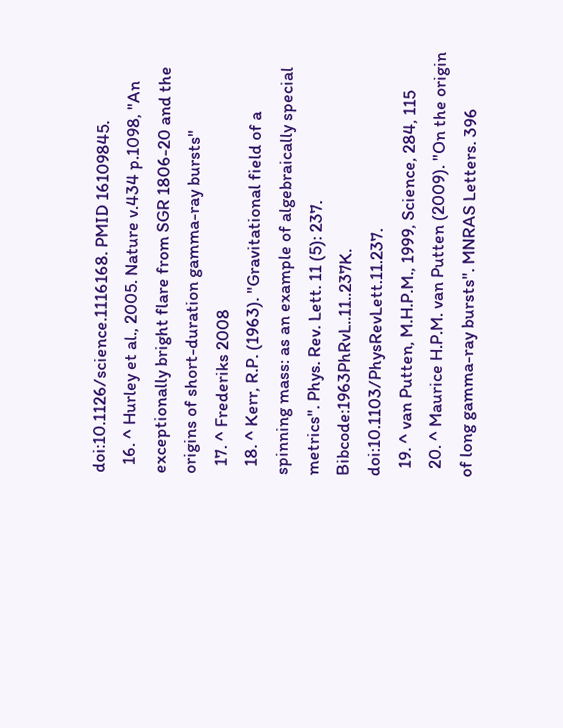doi:10.1126/science.1116168. PMID 16109845.
  16. ^ Hurley et al., 2005. Nature v.434 p.1098, "An exceptionally bright flare from SGR 1806-20 and the origins of short-duration gamma-ray bursts"
  17. ^ Frederiks 2008
  18. ^ Kerr, R.P. (1963). "Gravitational field of a spinning mass: as an example of algebraically special metrics". Phys. Rev. Lett. 11 (5): 237. Bibcode:1963PhRvL..11..237K. doi:10.1103/PhysRevLett.11.237.
  19. ^ van Putten, M.H.P.M., 1999, Science, 284, 115
  20. ^ Maurice H.P.M. van Putten (2009). "On the origin of long gamma-ray bursts". MNRAS Letters. 396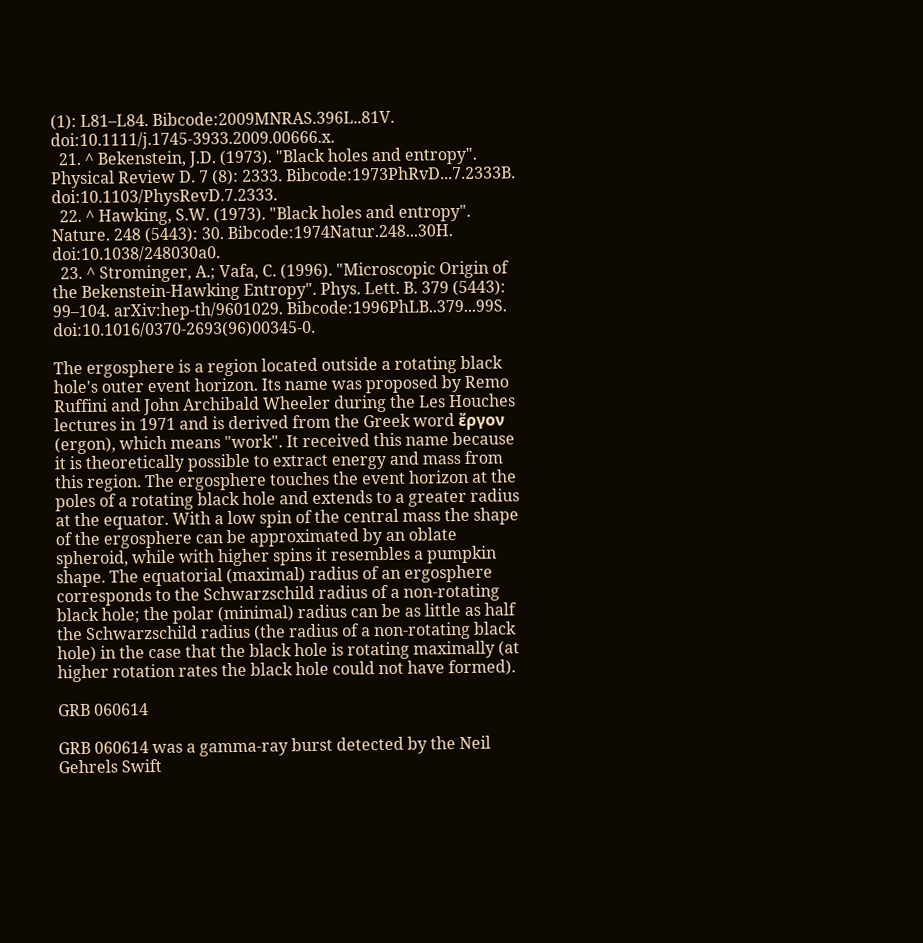(1): L81–L84. Bibcode:2009MNRAS.396L..81V. doi:10.1111/j.1745-3933.2009.00666.x.
  21. ^ Bekenstein, J.D. (1973). "Black holes and entropy". Physical Review D. 7 (8): 2333. Bibcode:1973PhRvD...7.2333B. doi:10.1103/PhysRevD.7.2333.
  22. ^ Hawking, S.W. (1973). "Black holes and entropy". Nature. 248 (5443): 30. Bibcode:1974Natur.248...30H. doi:10.1038/248030a0.
  23. ^ Strominger, A.; Vafa, C. (1996). "Microscopic Origin of the Bekenstein-Hawking Entropy". Phys. Lett. B. 379 (5443): 99–104. arXiv:hep-th/9601029. Bibcode:1996PhLB..379...99S. doi:10.1016/0370-2693(96)00345-0.

The ergosphere is a region located outside a rotating black hole's outer event horizon. Its name was proposed by Remo Ruffini and John Archibald Wheeler during the Les Houches lectures in 1971 and is derived from the Greek word ἔργον (ergon), which means "work". It received this name because it is theoretically possible to extract energy and mass from this region. The ergosphere touches the event horizon at the poles of a rotating black hole and extends to a greater radius at the equator. With a low spin of the central mass the shape of the ergosphere can be approximated by an oblate spheroid, while with higher spins it resembles a pumpkin shape. The equatorial (maximal) radius of an ergosphere corresponds to the Schwarzschild radius of a non-rotating black hole; the polar (minimal) radius can be as little as half the Schwarzschild radius (the radius of a non-rotating black hole) in the case that the black hole is rotating maximally (at higher rotation rates the black hole could not have formed).

GRB 060614

GRB 060614 was a gamma-ray burst detected by the Neil Gehrels Swift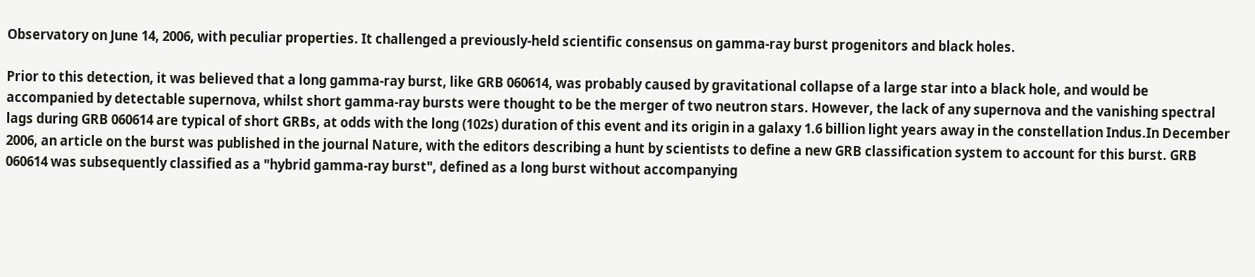Observatory on June 14, 2006, with peculiar properties. It challenged a previously-held scientific consensus on gamma-ray burst progenitors and black holes.

Prior to this detection, it was believed that a long gamma-ray burst, like GRB 060614, was probably caused by gravitational collapse of a large star into a black hole, and would be accompanied by detectable supernova, whilst short gamma-ray bursts were thought to be the merger of two neutron stars. However, the lack of any supernova and the vanishing spectral lags during GRB 060614 are typical of short GRBs, at odds with the long (102s) duration of this event and its origin in a galaxy 1.6 billion light years away in the constellation Indus.In December 2006, an article on the burst was published in the journal Nature, with the editors describing a hunt by scientists to define a new GRB classification system to account for this burst. GRB 060614 was subsequently classified as a "hybrid gamma-ray burst", defined as a long burst without accompanying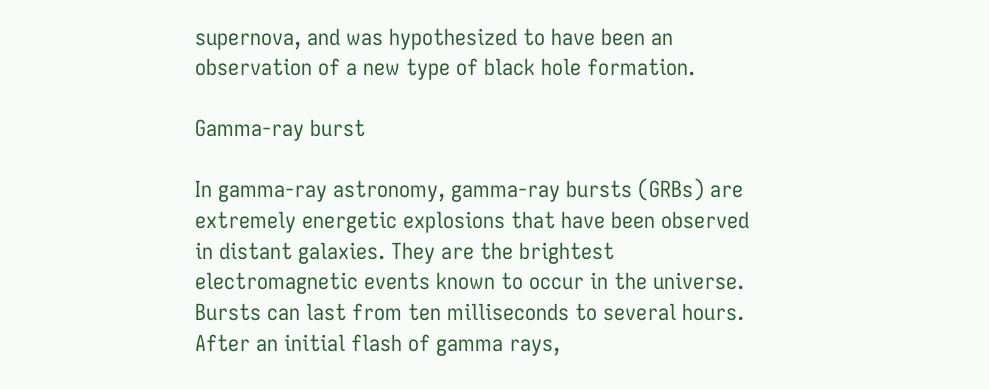supernova, and was hypothesized to have been an observation of a new type of black hole formation.

Gamma-ray burst

In gamma-ray astronomy, gamma-ray bursts (GRBs) are extremely energetic explosions that have been observed in distant galaxies. They are the brightest electromagnetic events known to occur in the universe. Bursts can last from ten milliseconds to several hours. After an initial flash of gamma rays,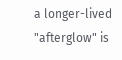a longer-lived "afterglow" is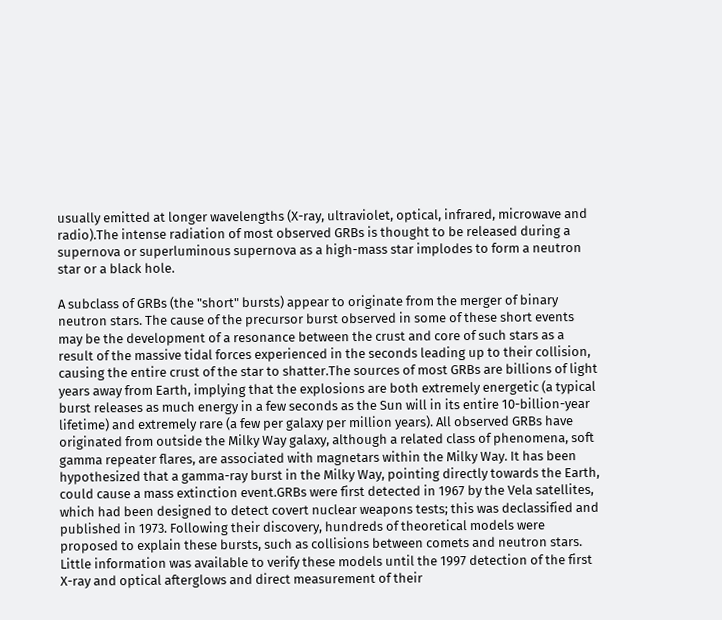usually emitted at longer wavelengths (X-ray, ultraviolet, optical, infrared, microwave and radio).The intense radiation of most observed GRBs is thought to be released during a supernova or superluminous supernova as a high-mass star implodes to form a neutron star or a black hole.

A subclass of GRBs (the "short" bursts) appear to originate from the merger of binary neutron stars. The cause of the precursor burst observed in some of these short events may be the development of a resonance between the crust and core of such stars as a result of the massive tidal forces experienced in the seconds leading up to their collision, causing the entire crust of the star to shatter.The sources of most GRBs are billions of light years away from Earth, implying that the explosions are both extremely energetic (a typical burst releases as much energy in a few seconds as the Sun will in its entire 10-billion-year lifetime) and extremely rare (a few per galaxy per million years). All observed GRBs have originated from outside the Milky Way galaxy, although a related class of phenomena, soft gamma repeater flares, are associated with magnetars within the Milky Way. It has been hypothesized that a gamma-ray burst in the Milky Way, pointing directly towards the Earth, could cause a mass extinction event.GRBs were first detected in 1967 by the Vela satellites, which had been designed to detect covert nuclear weapons tests; this was declassified and published in 1973. Following their discovery, hundreds of theoretical models were proposed to explain these bursts, such as collisions between comets and neutron stars. Little information was available to verify these models until the 1997 detection of the first X-ray and optical afterglows and direct measurement of their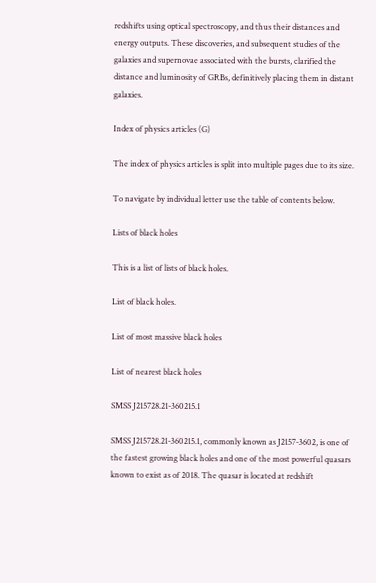redshifts using optical spectroscopy, and thus their distances and energy outputs. These discoveries, and subsequent studies of the galaxies and supernovae associated with the bursts, clarified the distance and luminosity of GRBs, definitively placing them in distant galaxies.

Index of physics articles (G)

The index of physics articles is split into multiple pages due to its size.

To navigate by individual letter use the table of contents below.

Lists of black holes

This is a list of lists of black holes.

List of black holes.

List of most massive black holes

List of nearest black holes

SMSS J215728.21-360215.1

SMSS J215728.21-360215.1, commonly known as J2157-3602, is one of the fastest growing black holes and one of the most powerful quasars known to exist as of 2018. The quasar is located at redshift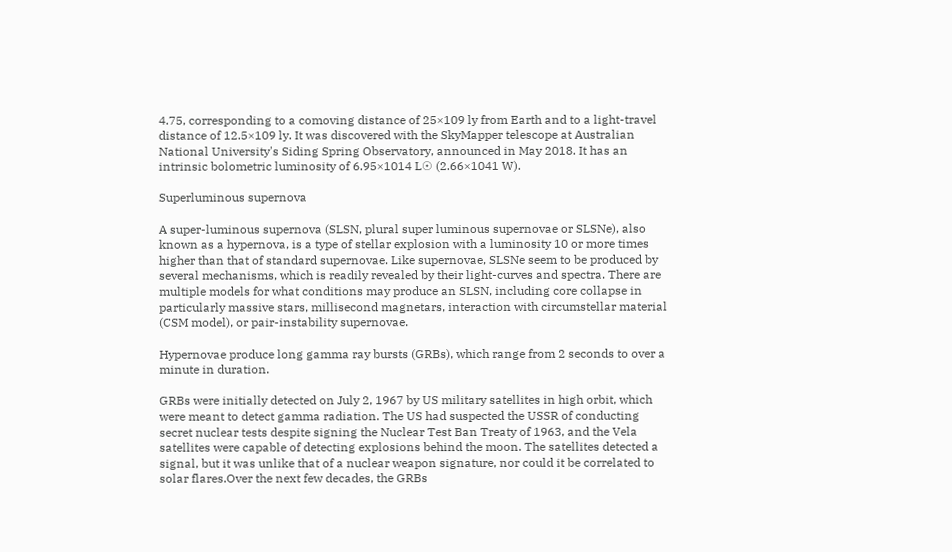4.75, corresponding to a comoving distance of 25×109 ly from Earth and to a light-travel distance of 12.5×109 ly. It was discovered with the SkyMapper telescope at Australian National University's Siding Spring Observatory, announced in May 2018. It has an intrinsic bolometric luminosity of 6.95×1014 L☉ (2.66×1041 W).

Superluminous supernova

A super-luminous supernova (SLSN, plural super luminous supernovae or SLSNe), also known as a hypernova, is a type of stellar explosion with a luminosity 10 or more times higher than that of standard supernovae. Like supernovae, SLSNe seem to be produced by several mechanisms, which is readily revealed by their light-curves and spectra. There are multiple models for what conditions may produce an SLSN, including core collapse in particularly massive stars, millisecond magnetars, interaction with circumstellar material (CSM model), or pair-instability supernovae.

Hypernovae produce long gamma ray bursts (GRBs), which range from 2 seconds to over a minute in duration.

GRBs were initially detected on July 2, 1967 by US military satellites in high orbit, which were meant to detect gamma radiation. The US had suspected the USSR of conducting secret nuclear tests despite signing the Nuclear Test Ban Treaty of 1963, and the Vela satellites were capable of detecting explosions behind the moon. The satellites detected a signal, but it was unlike that of a nuclear weapon signature, nor could it be correlated to solar flares.Over the next few decades, the GRBs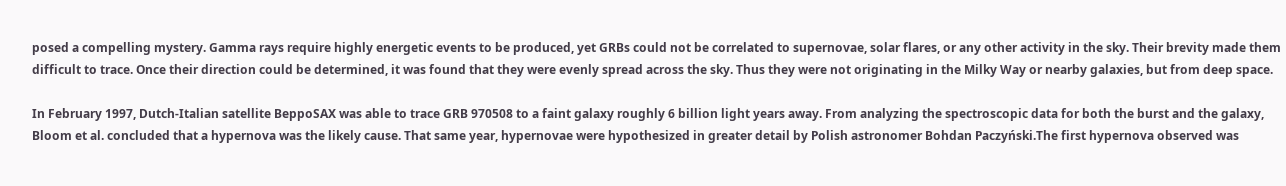posed a compelling mystery. Gamma rays require highly energetic events to be produced, yet GRBs could not be correlated to supernovae, solar flares, or any other activity in the sky. Their brevity made them difficult to trace. Once their direction could be determined, it was found that they were evenly spread across the sky. Thus they were not originating in the Milky Way or nearby galaxies, but from deep space.

In February 1997, Dutch-Italian satellite BeppoSAX was able to trace GRB 970508 to a faint galaxy roughly 6 billion light years away. From analyzing the spectroscopic data for both the burst and the galaxy, Bloom et al. concluded that a hypernova was the likely cause. That same year, hypernovae were hypothesized in greater detail by Polish astronomer Bohdan Paczyński.The first hypernova observed was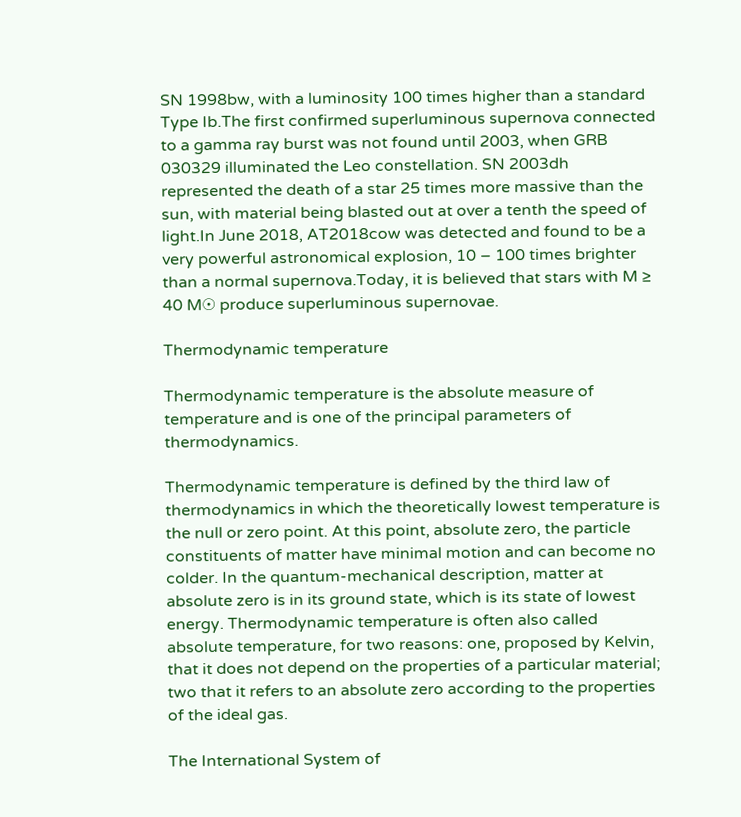SN 1998bw, with a luminosity 100 times higher than a standard Type Ib.The first confirmed superluminous supernova connected to a gamma ray burst was not found until 2003, when GRB 030329 illuminated the Leo constellation. SN 2003dh represented the death of a star 25 times more massive than the sun, with material being blasted out at over a tenth the speed of light.In June 2018, AT2018cow was detected and found to be a very powerful astronomical explosion, 10 – 100 times brighter than a normal supernova.Today, it is believed that stars with M ≥ 40 M☉ produce superluminous supernovae.

Thermodynamic temperature

Thermodynamic temperature is the absolute measure of temperature and is one of the principal parameters of thermodynamics.

Thermodynamic temperature is defined by the third law of thermodynamics in which the theoretically lowest temperature is the null or zero point. At this point, absolute zero, the particle constituents of matter have minimal motion and can become no colder. In the quantum-mechanical description, matter at absolute zero is in its ground state, which is its state of lowest energy. Thermodynamic temperature is often also called absolute temperature, for two reasons: one, proposed by Kelvin, that it does not depend on the properties of a particular material; two that it refers to an absolute zero according to the properties of the ideal gas.

The International System of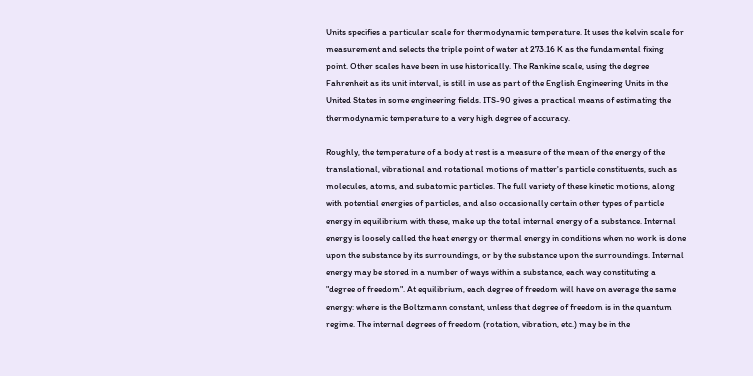Units specifies a particular scale for thermodynamic temperature. It uses the kelvin scale for measurement and selects the triple point of water at 273.16 K as the fundamental fixing point. Other scales have been in use historically. The Rankine scale, using the degree Fahrenheit as its unit interval, is still in use as part of the English Engineering Units in the United States in some engineering fields. ITS-90 gives a practical means of estimating the thermodynamic temperature to a very high degree of accuracy.

Roughly, the temperature of a body at rest is a measure of the mean of the energy of the translational, vibrational and rotational motions of matter's particle constituents, such as molecules, atoms, and subatomic particles. The full variety of these kinetic motions, along with potential energies of particles, and also occasionally certain other types of particle energy in equilibrium with these, make up the total internal energy of a substance. Internal energy is loosely called the heat energy or thermal energy in conditions when no work is done upon the substance by its surroundings, or by the substance upon the surroundings. Internal energy may be stored in a number of ways within a substance, each way constituting a "degree of freedom". At equilibrium, each degree of freedom will have on average the same energy: where is the Boltzmann constant, unless that degree of freedom is in the quantum regime. The internal degrees of freedom (rotation, vibration, etc.) may be in the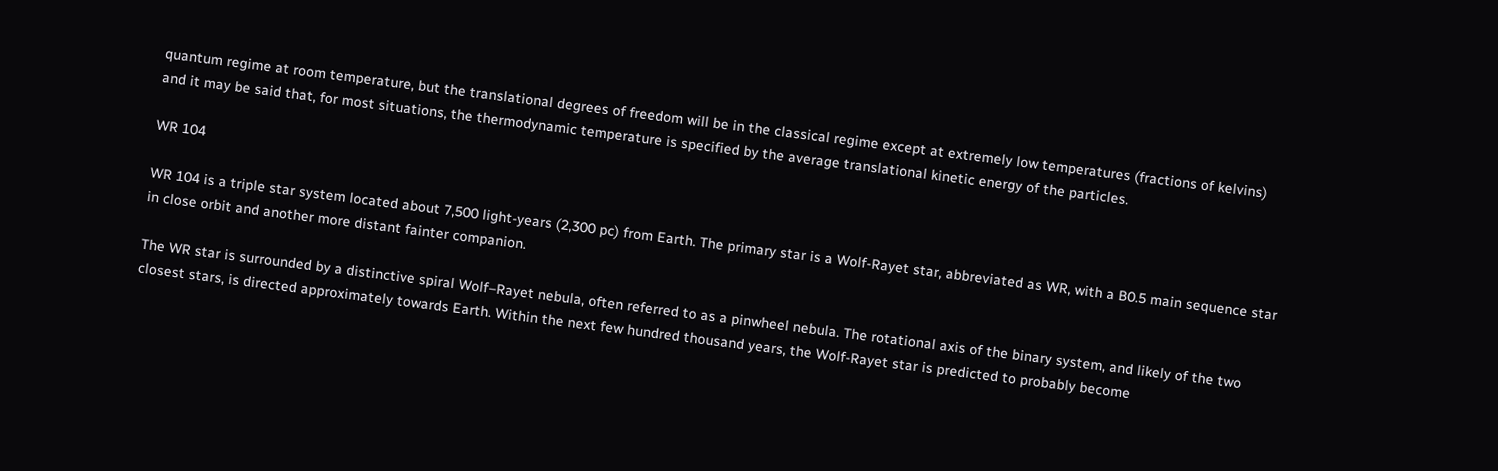quantum regime at room temperature, but the translational degrees of freedom will be in the classical regime except at extremely low temperatures (fractions of kelvins) and it may be said that, for most situations, the thermodynamic temperature is specified by the average translational kinetic energy of the particles.

WR 104

WR 104 is a triple star system located about 7,500 light-years (2,300 pc) from Earth. The primary star is a Wolf-Rayet star, abbreviated as WR, with a B0.5 main sequence star in close orbit and another more distant fainter companion.

The WR star is surrounded by a distinctive spiral Wolf–Rayet nebula, often referred to as a pinwheel nebula. The rotational axis of the binary system, and likely of the two closest stars, is directed approximately towards Earth. Within the next few hundred thousand years, the Wolf-Rayet star is predicted to probably become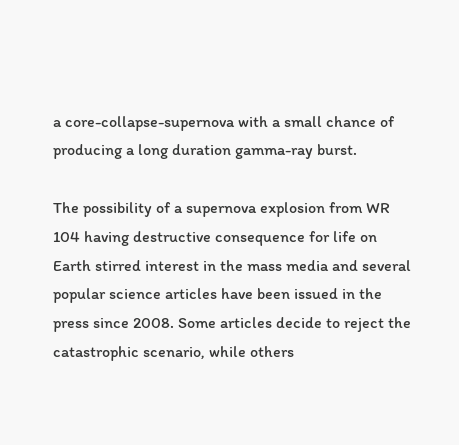a core-collapse-supernova with a small chance of producing a long duration gamma-ray burst.

The possibility of a supernova explosion from WR 104 having destructive consequence for life on Earth stirred interest in the mass media and several popular science articles have been issued in the press since 2008. Some articles decide to reject the catastrophic scenario, while others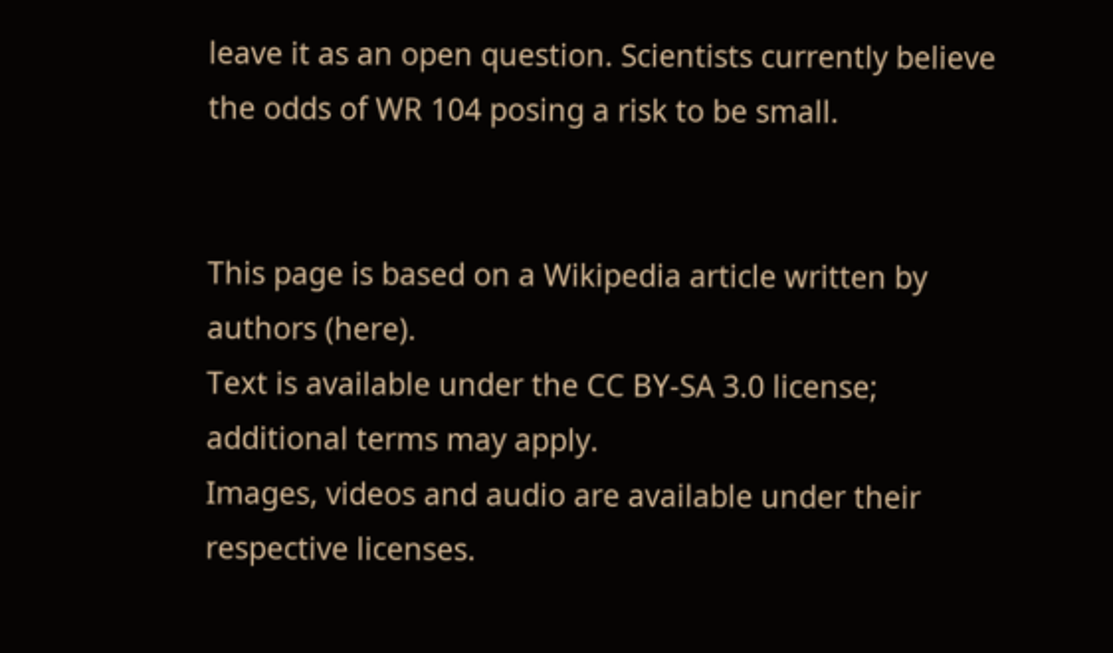leave it as an open question. Scientists currently believe the odds of WR 104 posing a risk to be small.


This page is based on a Wikipedia article written by authors (here).
Text is available under the CC BY-SA 3.0 license; additional terms may apply.
Images, videos and audio are available under their respective licenses.